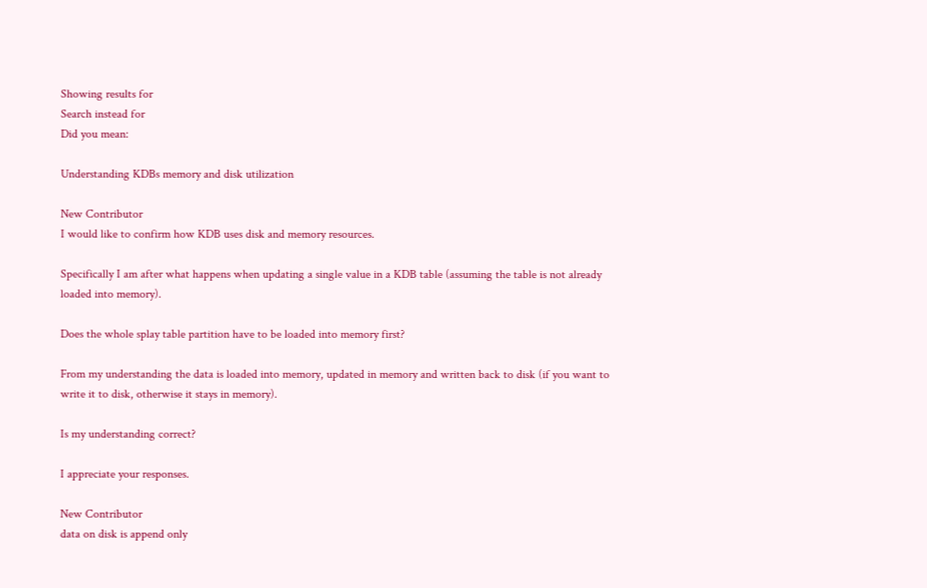Showing results for
Search instead for
Did you mean:

Understanding KDBs memory and disk utilization

New Contributor
I would like to confirm how KDB uses disk and memory resources.

Specifically I am after what happens when updating a single value in a KDB table (assuming the table is not already loaded into memory).

Does the whole splay table partition have to be loaded into memory first?

From my understanding the data is loaded into memory, updated in memory and written back to disk (if you want to write it to disk, otherwise it stays in memory).

Is my understanding correct?

I appreciate your responses.

New Contributor
data on disk is append only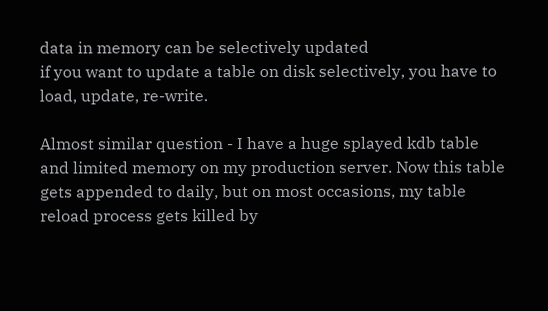data in memory can be selectively updated
if you want to update a table on disk selectively, you have to load, update, re-write.

Almost similar question - I have a huge splayed kdb table and limited memory on my production server. Now this table gets appended to daily, but on most occasions, my table reload process gets killed by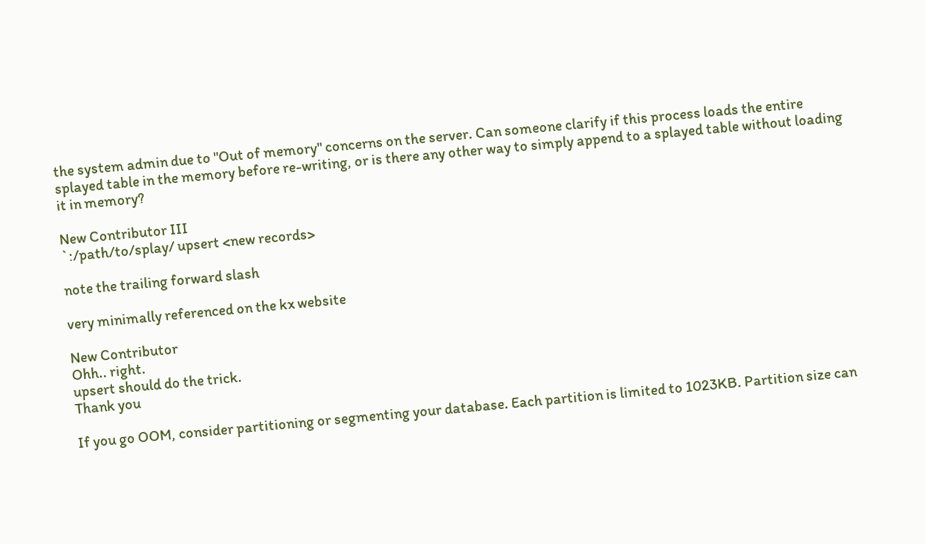the system admin due to "Out of memory" concerns on the server. Can someone clarify if this process loads the entire splayed table in the memory before re-writing, or is there any other way to simply append to a splayed table without loading it in memory?

New Contributor III
`:/path/to/splay/ upsert <new records>

note the trailing forward slash

very minimally referenced on the kx website

New Contributor
Ohh.. right.
upsert should do the trick.
Thank you

If you go OOM, consider partitioning or segmenting your database. Each partition is limited to 1023KB. Partition size can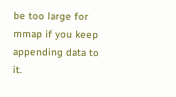be too large for mmap if you keep appending data to it.